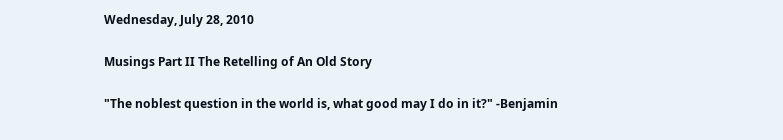Wednesday, July 28, 2010

Musings Part II The Retelling of An Old Story

"The noblest question in the world is, what good may I do in it?" -Benjamin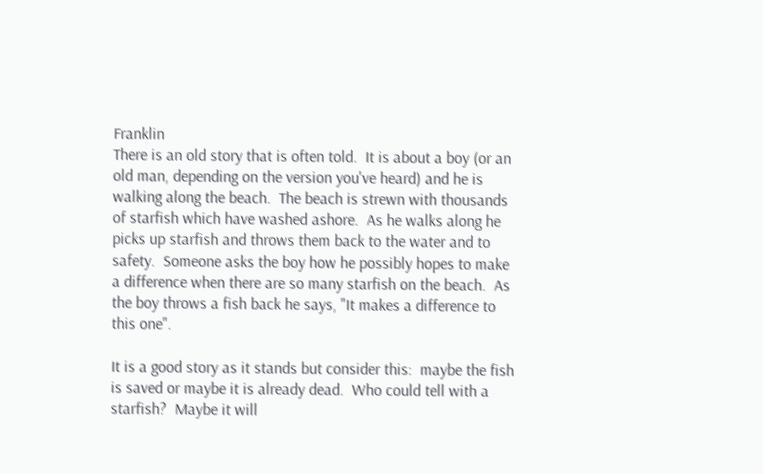Franklin
There is an old story that is often told.  It is about a boy (or an old man, depending on the version you've heard) and he is walking along the beach.  The beach is strewn with thousands of starfish which have washed ashore.  As he walks along he picks up starfish and throws them back to the water and to safety.  Someone asks the boy how he possibly hopes to make a difference when there are so many starfish on the beach.  As the boy throws a fish back he says, "It makes a difference to this one".

It is a good story as it stands but consider this:  maybe the fish is saved or maybe it is already dead.  Who could tell with a starfish?  Maybe it will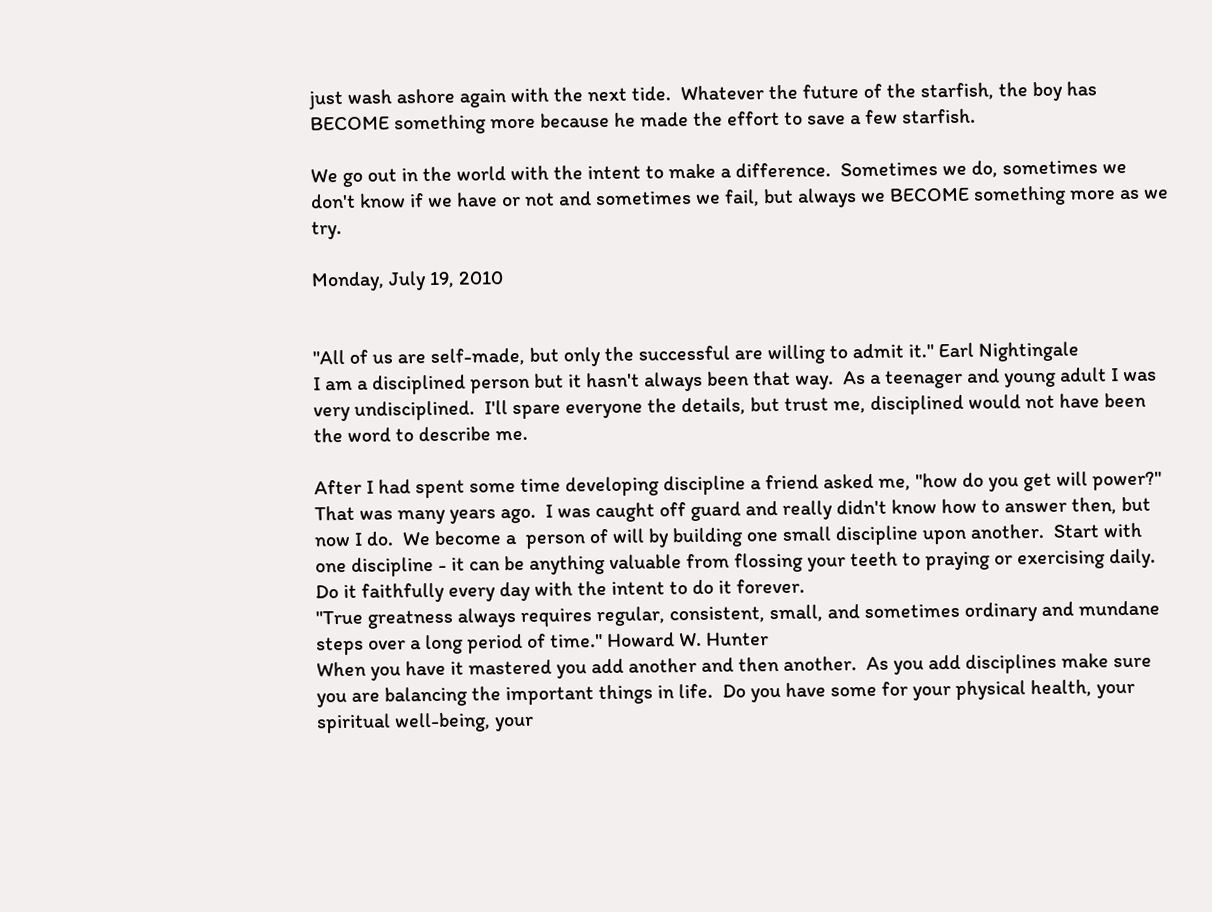just wash ashore again with the next tide.  Whatever the future of the starfish, the boy has BECOME something more because he made the effort to save a few starfish.

We go out in the world with the intent to make a difference.  Sometimes we do, sometimes we don't know if we have or not and sometimes we fail, but always we BECOME something more as we try.

Monday, July 19, 2010


"All of us are self-made, but only the successful are willing to admit it." Earl Nightingale
I am a disciplined person but it hasn't always been that way.  As a teenager and young adult I was very undisciplined.  I'll spare everyone the details, but trust me, disciplined would not have been the word to describe me.

After I had spent some time developing discipline a friend asked me, "how do you get will power?"  That was many years ago.  I was caught off guard and really didn't know how to answer then, but now I do.  We become a  person of will by building one small discipline upon another.  Start with one discipline - it can be anything valuable from flossing your teeth to praying or exercising daily.  Do it faithfully every day with the intent to do it forever.
"True greatness always requires regular, consistent, small, and sometimes ordinary and mundane steps over a long period of time." Howard W. Hunter
When you have it mastered you add another and then another.  As you add disciplines make sure you are balancing the important things in life.  Do you have some for your physical health, your spiritual well-being, your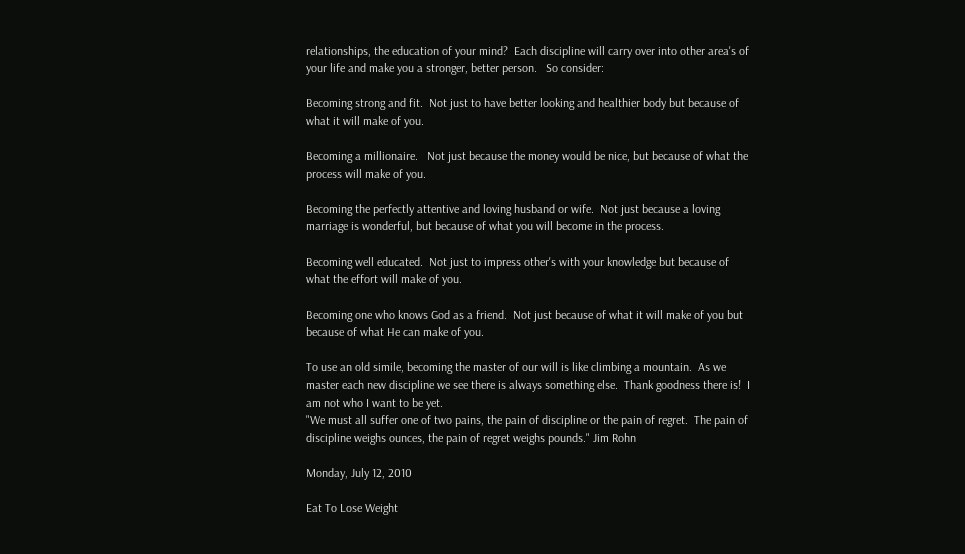relationships, the education of your mind?  Each discipline will carry over into other area's of your life and make you a stronger, better person.   So consider:

Becoming strong and fit.  Not just to have better looking and healthier body but because of what it will make of you.

Becoming a millionaire.   Not just because the money would be nice, but because of what the process will make of you.

Becoming the perfectly attentive and loving husband or wife.  Not just because a loving marriage is wonderful, but because of what you will become in the process.

Becoming well educated.  Not just to impress other's with your knowledge but because of what the effort will make of you.

Becoming one who knows God as a friend.  Not just because of what it will make of you but because of what He can make of you.

To use an old simile, becoming the master of our will is like climbing a mountain.  As we master each new discipline we see there is always something else.  Thank goodness there is!  I am not who I want to be yet.
"We must all suffer one of two pains, the pain of discipline or the pain of regret.  The pain of discipline weighs ounces, the pain of regret weighs pounds." Jim Rohn

Monday, July 12, 2010

Eat To Lose Weight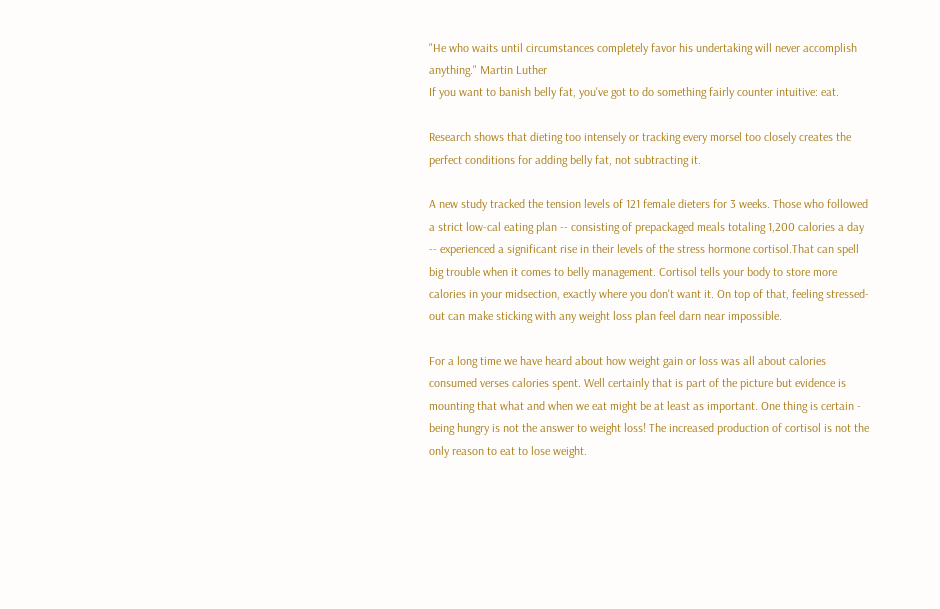"He who waits until circumstances completely favor his undertaking will never accomplish anything." Martin Luther
If you want to banish belly fat, you've got to do something fairly counter intuitive: eat.

Research shows that dieting too intensely or tracking every morsel too closely creates the perfect conditions for adding belly fat, not subtracting it.

A new study tracked the tension levels of 121 female dieters for 3 weeks. Those who followed a strict low-cal eating plan -- consisting of prepackaged meals totaling 1,200 calories a day -- experienced a significant rise in their levels of the stress hormone cortisol.That can spell big trouble when it comes to belly management. Cortisol tells your body to store more calories in your midsection, exactly where you don't want it. On top of that, feeling stressed-out can make sticking with any weight loss plan feel darn near impossible.

For a long time we have heard about how weight gain or loss was all about calories consumed verses calories spent. Well certainly that is part of the picture but evidence is mounting that what and when we eat might be at least as important. One thing is certain - being hungry is not the answer to weight loss! The increased production of cortisol is not the only reason to eat to lose weight.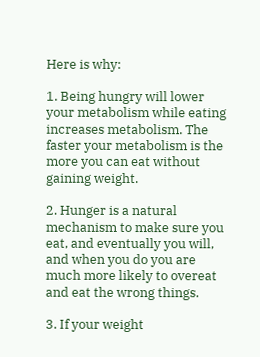Here is why:

1. Being hungry will lower your metabolism while eating increases metabolism. The faster your metabolism is the more you can eat without gaining weight.

2. Hunger is a natural mechanism to make sure you eat, and eventually you will, and when you do you are much more likely to overeat and eat the wrong things.

3. If your weight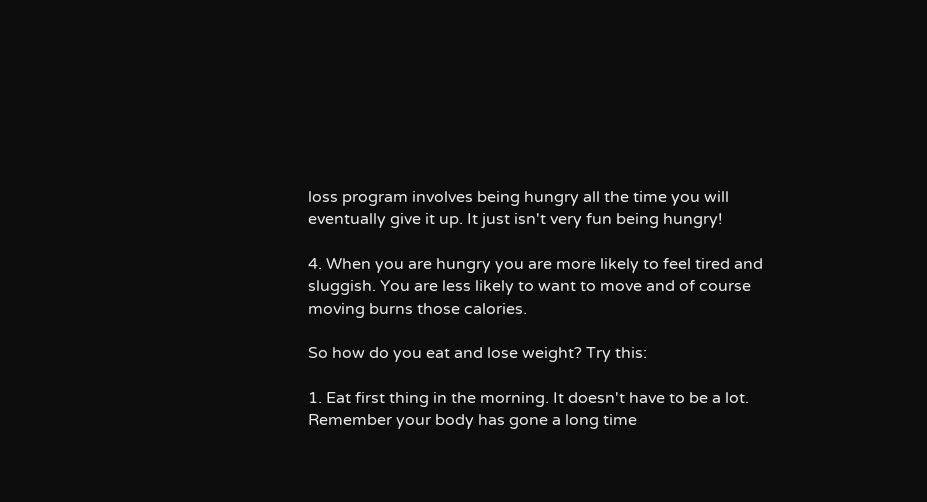loss program involves being hungry all the time you will eventually give it up. It just isn't very fun being hungry!

4. When you are hungry you are more likely to feel tired and sluggish. You are less likely to want to move and of course moving burns those calories.

So how do you eat and lose weight? Try this:

1. Eat first thing in the morning. It doesn't have to be a lot. Remember your body has gone a long time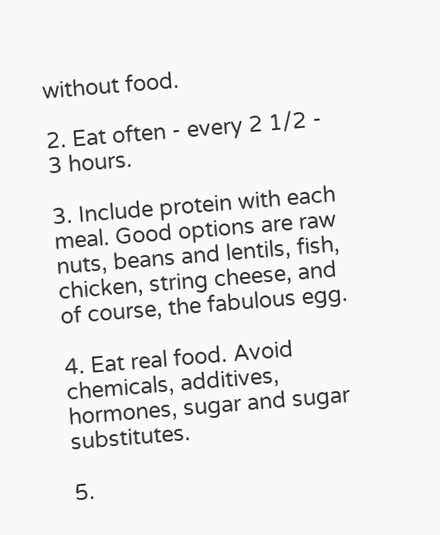without food.

2. Eat often - every 2 1/2 - 3 hours.

3. Include protein with each meal. Good options are raw nuts, beans and lentils, fish, chicken, string cheese, and of course, the fabulous egg.

4. Eat real food. Avoid chemicals, additives, hormones, sugar and sugar substitutes.

5.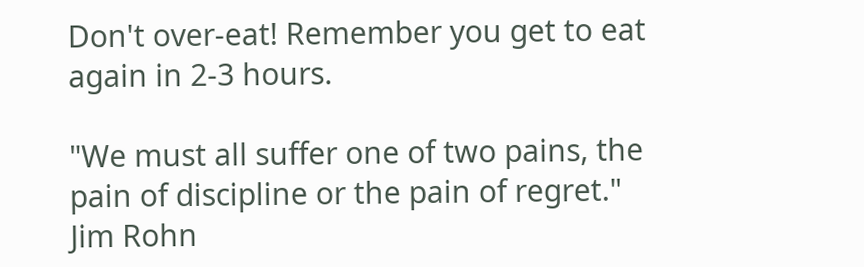Don't over-eat! Remember you get to eat again in 2-3 hours.

"We must all suffer one of two pains, the pain of discipline or the pain of regret." Jim Rohn